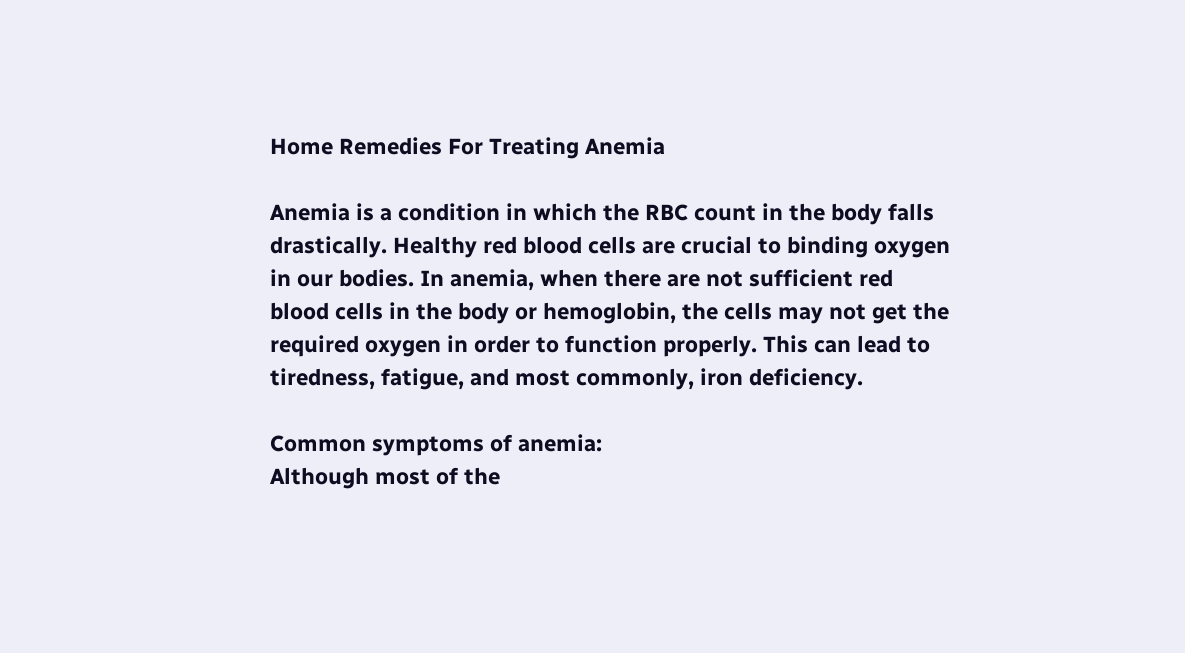Home Remedies For Treating Anemia

Anemia is a condition in which the RBC count in the body falls drastically. Healthy red blood cells are crucial to binding oxygen in our bodies. In anemia, when there are not sufficient red blood cells in the body or hemoglobin, the cells may not get the required oxygen in order to function properly. This can lead to tiredness, fatigue, and most commonly, iron deficiency.

Common symptoms of anemia:
Although most of the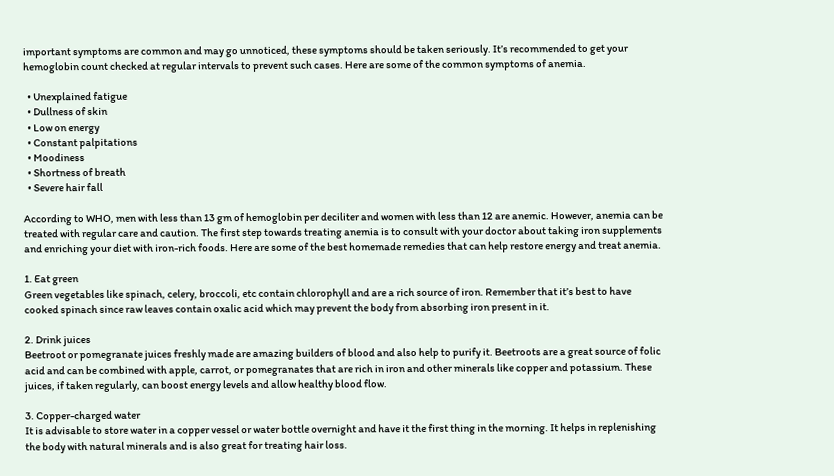important symptoms are common and may go unnoticed, these symptoms should be taken seriously. It’s recommended to get your hemoglobin count checked at regular intervals to prevent such cases. Here are some of the common symptoms of anemia.

  • Unexplained fatigue
  • Dullness of skin
  • Low on energy
  • Constant palpitations
  • Moodiness
  • Shortness of breath
  • Severe hair fall

According to WHO, men with less than 13 gm of hemoglobin per deciliter and women with less than 12 are anemic. However, anemia can be treated with regular care and caution. The first step towards treating anemia is to consult with your doctor about taking iron supplements and enriching your diet with iron-rich foods. Here are some of the best homemade remedies that can help restore energy and treat anemia.

1. Eat green
Green vegetables like spinach, celery, broccoli, etc contain chlorophyll and are a rich source of iron. Remember that it’s best to have cooked spinach since raw leaves contain oxalic acid which may prevent the body from absorbing iron present in it.

2. Drink juices
Beetroot or pomegranate juices freshly made are amazing builders of blood and also help to purify it. Beetroots are a great source of folic acid and can be combined with apple, carrot, or pomegranates that are rich in iron and other minerals like copper and potassium. These juices, if taken regularly, can boost energy levels and allow healthy blood flow.

3. Copper-charged water
It is advisable to store water in a copper vessel or water bottle overnight and have it the first thing in the morning. It helps in replenishing the body with natural minerals and is also great for treating hair loss.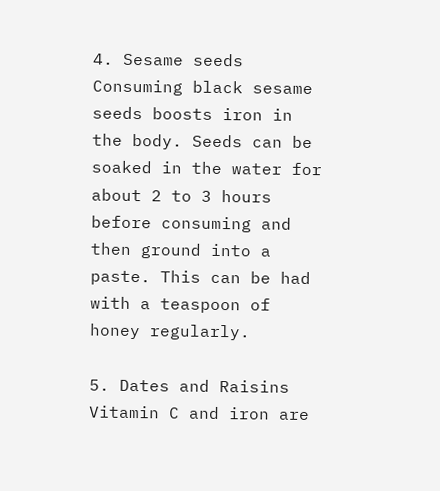4. Sesame seeds
Consuming black sesame seeds boosts iron in the body. Seeds can be soaked in the water for about 2 to 3 hours before consuming and then ground into a paste. This can be had with a teaspoon of honey regularly.

5. Dates and Raisins
Vitamin C and iron are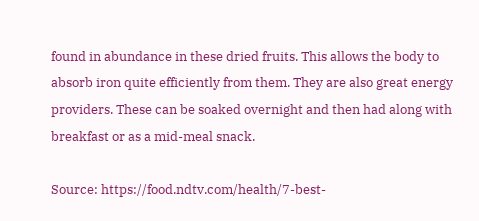found in abundance in these dried fruits. This allows the body to absorb iron quite efficiently from them. They are also great energy providers. These can be soaked overnight and then had along with breakfast or as a mid-meal snack.

Source: https://food.ndtv.com/health/7-best-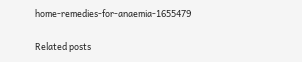home-remedies-for-anaemia-1655479

Related posts